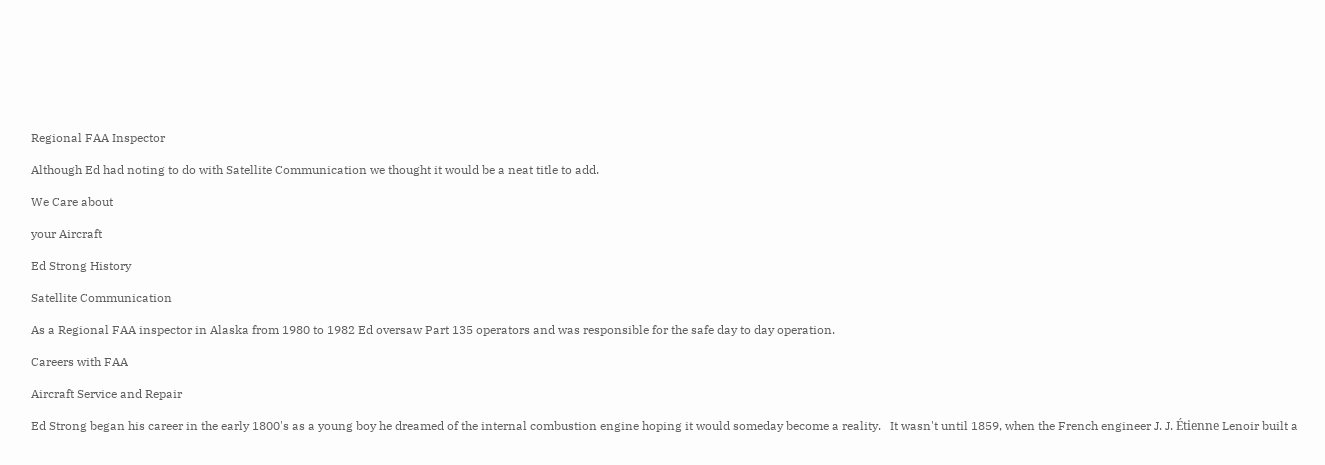Regional FAA Inspector

Although Ed had noting to do with Satellite Communication we thought it would be a neat title to add.

We Care about

your Aircraft

Ed Strong History

Satellite Communication

As a Regional FAA inspector in Alaska from 1980 to 1982 Ed oversaw Part 135 operators and was responsible for the safe day to day operation.

Careers with FAA

Aircraft Service and Repair

Ed Strong began his career in the early 1800's as a young boy he dreamed of the internal combustion engine hoping it would someday become a reality.   It wasn't until 1859, when the French engineer J. J. Étienne Lenoir built a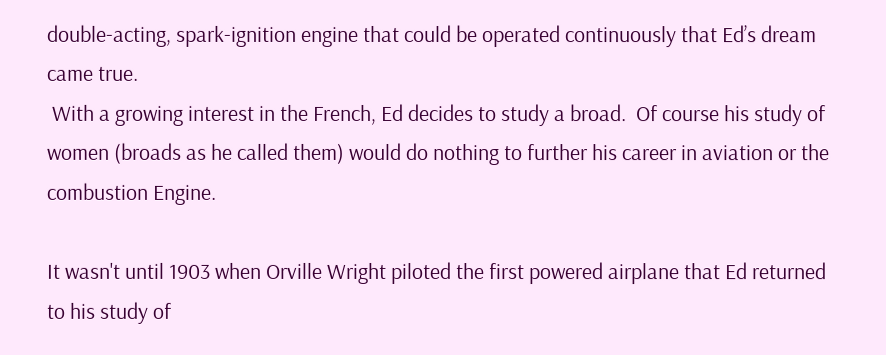double-acting, spark-ignition engine that could be operated continuously that Ed’s dream came true.
 With a growing interest in the French, Ed decides to study a broad.  Of course his study of women (broads as he called them) would do nothing to further his career in aviation or the combustion Engine.

It wasn't until 1903 when Orville Wright piloted the first powered airplane that Ed returned to his study of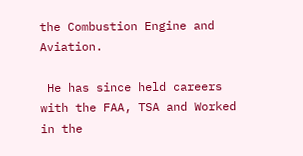the Combustion Engine and Aviation.

 He has since held careers with the FAA, TSA and Worked in the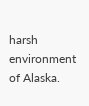harsh environment of Alaska.